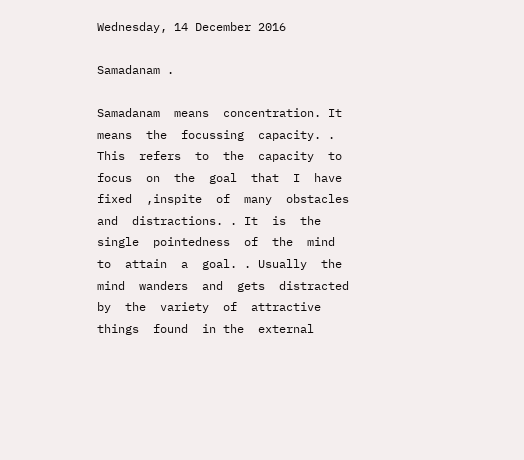Wednesday, 14 December 2016

Samadanam .

Samadanam  means  concentration. It  means  the  focussing  capacity. . This  refers  to  the  capacity  to  focus  on  the  goal  that  I  have  fixed  ,inspite  of  many  obstacles  and  distractions. . It  is  the  single  pointedness  of  the  mind  to  attain  a  goal. . Usually  the  mind  wanders  and  gets  distracted  by  the  variety  of  attractive  things  found  in the  external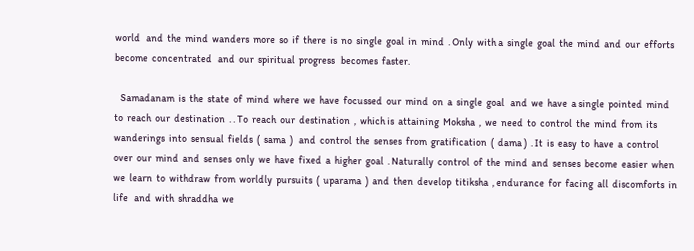world   and  the  mind  wanders  more  so  if  there  is  no  single  goal  in  mind  . Only  with a  single  goal  the  mind  and  our  efforts  become  concentrated   and  our  spiritual  progress   becomes  faster.

   Samadanam  is  the  state  of  mind  where  we  have  focussed  our  mind  on  a  single  goal   and  we  have  a single  pointed  mind  to  reach  our  destination  . . To  reach  our  destination  ,  which is  attaining  Moksha  ,  we  need  to  control  the  mind  from  its  wanderings  into  sensual  fields  (  sama  )   and  control  the  senses  from  gratification  (  dama )  . It  is  easy  to  have  a  control  over  our  mind  and  senses  only  we  have  fixed  a  higher  goal  . Naturally  control  of  the  mind  and  senses  become  easier  when  we  learn  to  withdraw  from  worldly  pursuits  (  uparama  )  and  then  develop  titiksha  , endurance  for  facing  all  discomforts  in  life   and  with  shraddha  we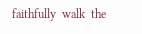faithfully  walk  the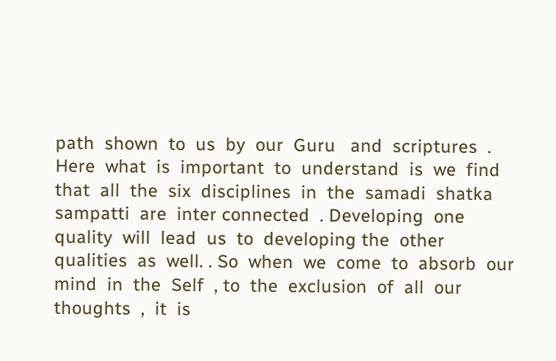path  shown  to  us  by  our  Guru   and  scriptures  . Here  what  is  important  to  understand  is  we  find  that  all  the  six  disciplines  in  the  samadi  shatka  sampatti  are  inter connected  . Developing  one  quality  will  lead  us  to  developing the  other  qualities  as  well. . So  when  we  come  to  absorb  our  mind  in  the  Self  , to  the  exclusion  of  all  our  thoughts  ,  it  is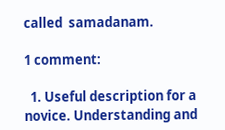called  samadanam.

1 comment:

  1. Useful description for a novice. Understanding and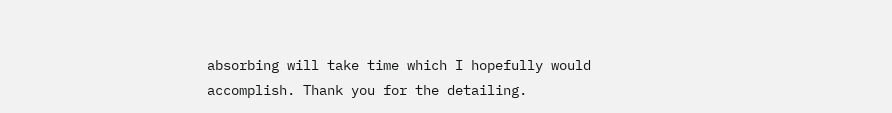absorbing will take time which I hopefully would accomplish. Thank you for the detailing.